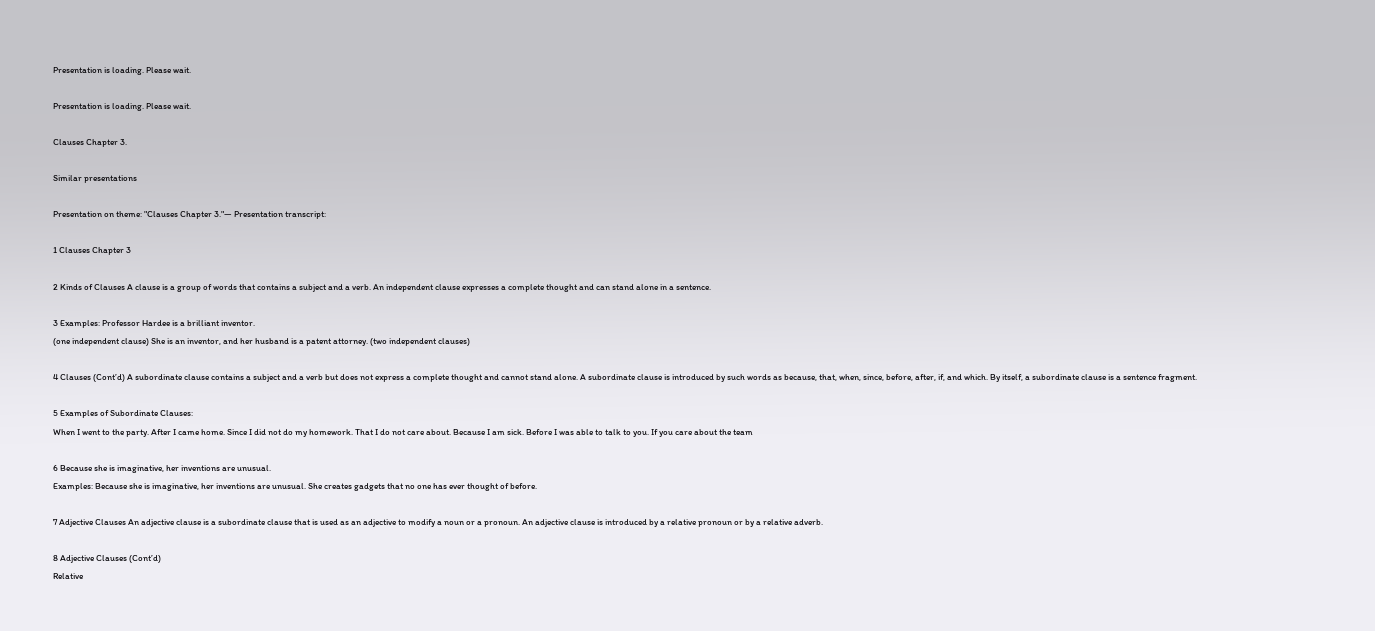Presentation is loading. Please wait.

Presentation is loading. Please wait.

Clauses Chapter 3.

Similar presentations

Presentation on theme: "Clauses Chapter 3."— Presentation transcript:

1 Clauses Chapter 3

2 Kinds of Clauses A clause is a group of words that contains a subject and a verb. An independent clause expresses a complete thought and can stand alone in a sentence.

3 Examples: Professor Hardee is a brilliant inventor.
(one independent clause) She is an inventor, and her husband is a patent attorney. (two independent clauses)

4 Clauses (Cont’d) A subordinate clause contains a subject and a verb but does not express a complete thought and cannot stand alone. A subordinate clause is introduced by such words as because, that, when, since, before, after, if, and which. By itself, a subordinate clause is a sentence fragment.

5 Examples of Subordinate Clauses:
When I went to the party. After I came home. Since I did not do my homework. That I do not care about. Because I am sick. Before I was able to talk to you. If you care about the team

6 Because she is imaginative, her inventions are unusual.
Examples: Because she is imaginative, her inventions are unusual. She creates gadgets that no one has ever thought of before.

7 Adjective Clauses An adjective clause is a subordinate clause that is used as an adjective to modify a noun or a pronoun. An adjective clause is introduced by a relative pronoun or by a relative adverb.

8 Adjective Clauses (Cont’d)
Relative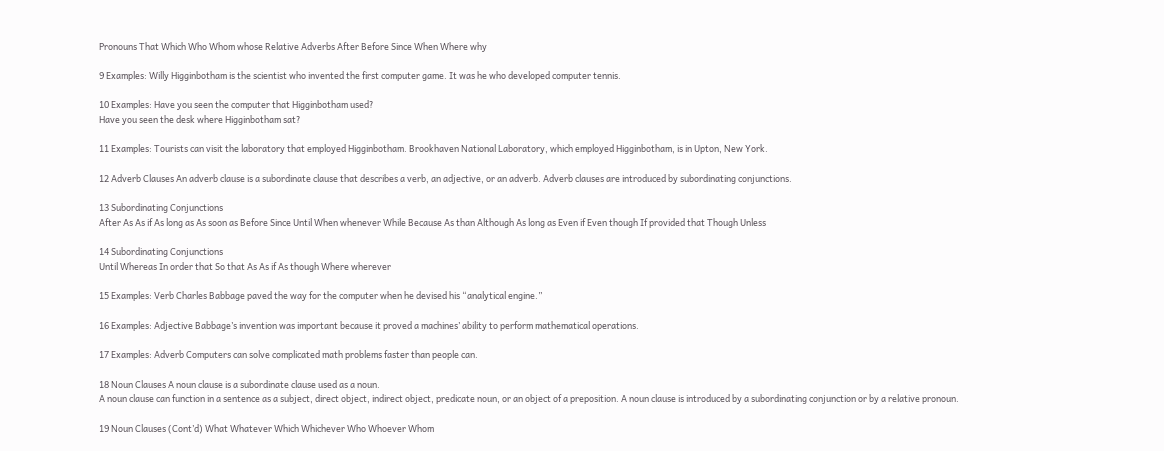Pronouns That Which Who Whom whose Relative Adverbs After Before Since When Where why

9 Examples: Willy Higginbotham is the scientist who invented the first computer game. It was he who developed computer tennis.

10 Examples: Have you seen the computer that Higginbotham used?
Have you seen the desk where Higginbotham sat?

11 Examples: Tourists can visit the laboratory that employed Higginbotham. Brookhaven National Laboratory, which employed Higginbotham, is in Upton, New York.

12 Adverb Clauses An adverb clause is a subordinate clause that describes a verb, an adjective, or an adverb. Adverb clauses are introduced by subordinating conjunctions.

13 Subordinating Conjunctions
After As As if As long as As soon as Before Since Until When whenever While Because As than Although As long as Even if Even though If provided that Though Unless

14 Subordinating Conjunctions
Until Whereas In order that So that As As if As though Where wherever

15 Examples: Verb Charles Babbage paved the way for the computer when he devised his “analytical engine.”

16 Examples: Adjective Babbage’s invention was important because it proved a machines’ ability to perform mathematical operations.

17 Examples: Adverb Computers can solve complicated math problems faster than people can.

18 Noun Clauses A noun clause is a subordinate clause used as a noun.
A noun clause can function in a sentence as a subject, direct object, indirect object, predicate noun, or an object of a preposition. A noun clause is introduced by a subordinating conjunction or by a relative pronoun.

19 Noun Clauses (Cont’d) What Whatever Which Whichever Who Whoever Whom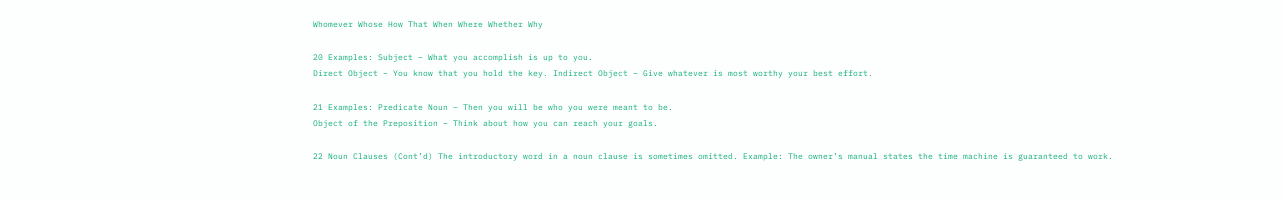Whomever Whose How That When Where Whether Why

20 Examples: Subject – What you accomplish is up to you.
Direct Object – You know that you hold the key. Indirect Object – Give whatever is most worthy your best effort.

21 Examples: Predicate Noun – Then you will be who you were meant to be.
Object of the Preposition – Think about how you can reach your goals.

22 Noun Clauses (Cont’d) The introductory word in a noun clause is sometimes omitted. Example: The owner’s manual states the time machine is guaranteed to work.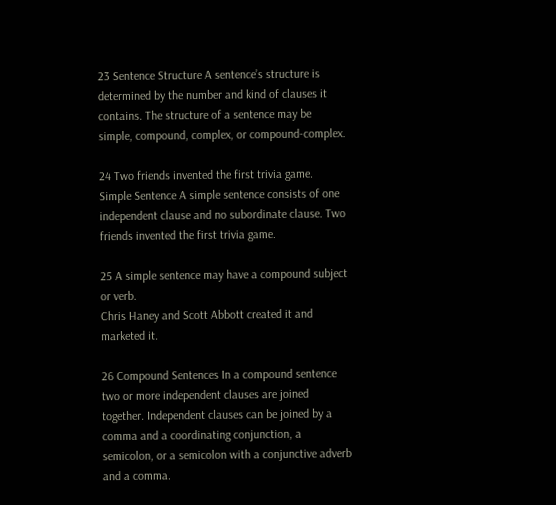23 Sentence Structure A sentence’s structure is determined by the number and kind of clauses it contains. The structure of a sentence may be simple, compound, complex, or compound-complex.

24 Two friends invented the first trivia game.
Simple Sentence A simple sentence consists of one independent clause and no subordinate clause. Two friends invented the first trivia game.

25 A simple sentence may have a compound subject or verb.
Chris Haney and Scott Abbott created it and marketed it.

26 Compound Sentences In a compound sentence two or more independent clauses are joined together. Independent clauses can be joined by a comma and a coordinating conjunction, a semicolon, or a semicolon with a conjunctive adverb and a comma.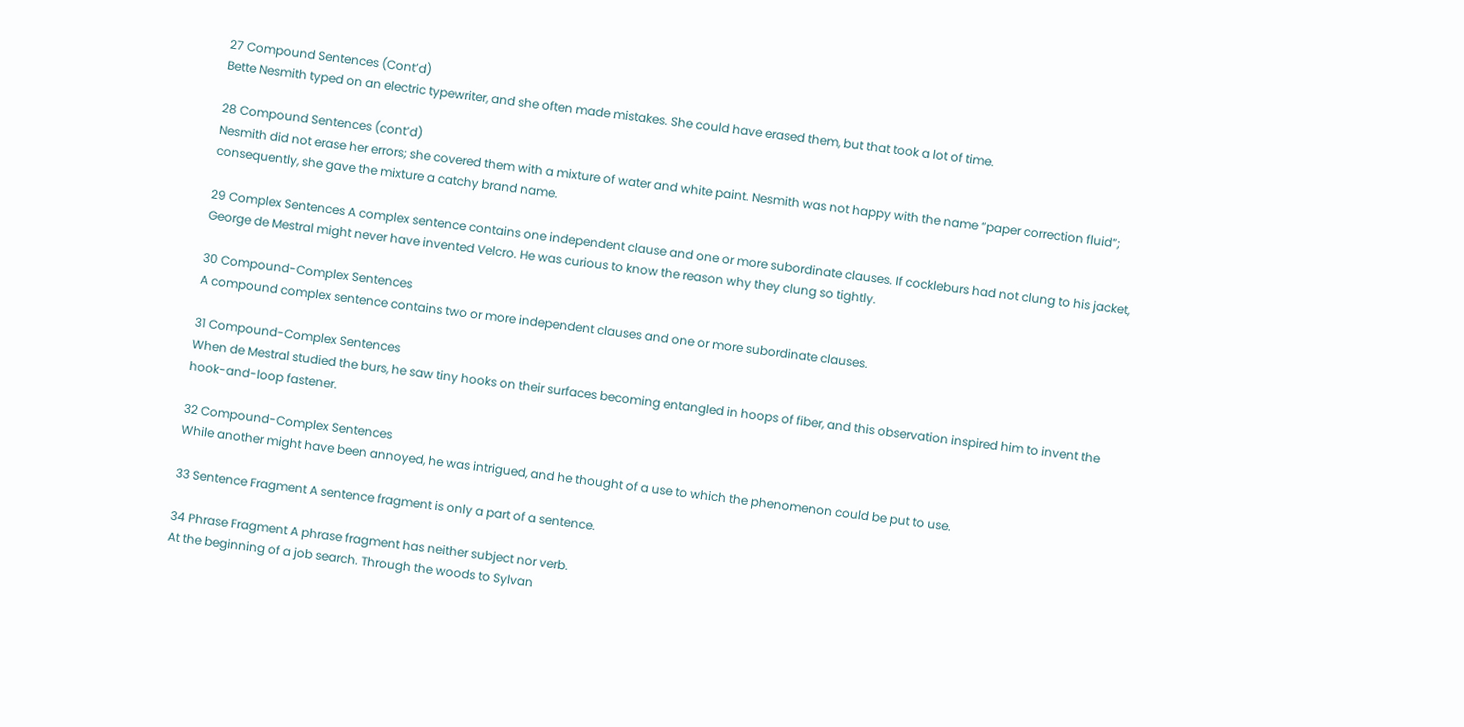27 Compound Sentences (Cont’d)
Bette Nesmith typed on an electric typewriter, and she often made mistakes. She could have erased them, but that took a lot of time.

28 Compound Sentences (cont’d)
Nesmith did not erase her errors; she covered them with a mixture of water and white paint. Nesmith was not happy with the name “paper correction fluid”; consequently, she gave the mixture a catchy brand name.

29 Complex Sentences A complex sentence contains one independent clause and one or more subordinate clauses. If cockleburs had not clung to his jacket, George de Mestral might never have invented Velcro. He was curious to know the reason why they clung so tightly.

30 Compound-Complex Sentences
A compound complex sentence contains two or more independent clauses and one or more subordinate clauses.

31 Compound-Complex Sentences
When de Mestral studied the burs, he saw tiny hooks on their surfaces becoming entangled in hoops of fiber, and this observation inspired him to invent the hook-and-loop fastener.

32 Compound-Complex Sentences
While another might have been annoyed, he was intrigued, and he thought of a use to which the phenomenon could be put to use.

33 Sentence Fragment A sentence fragment is only a part of a sentence.

34 Phrase Fragment A phrase fragment has neither subject nor verb.
At the beginning of a job search. Through the woods to Sylvan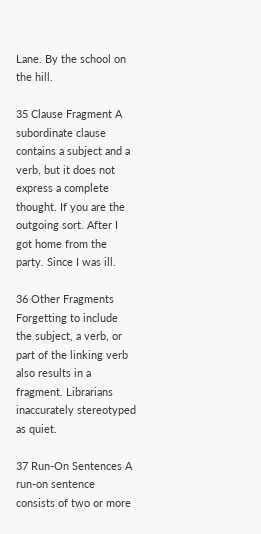Lane. By the school on the hill.

35 Clause Fragment A subordinate clause contains a subject and a verb, but it does not express a complete thought. If you are the outgoing sort. After I got home from the party. Since I was ill.

36 Other Fragments Forgetting to include the subject, a verb, or part of the linking verb also results in a fragment. Librarians inaccurately stereotyped as quiet.

37 Run-On Sentences A run-on sentence consists of two or more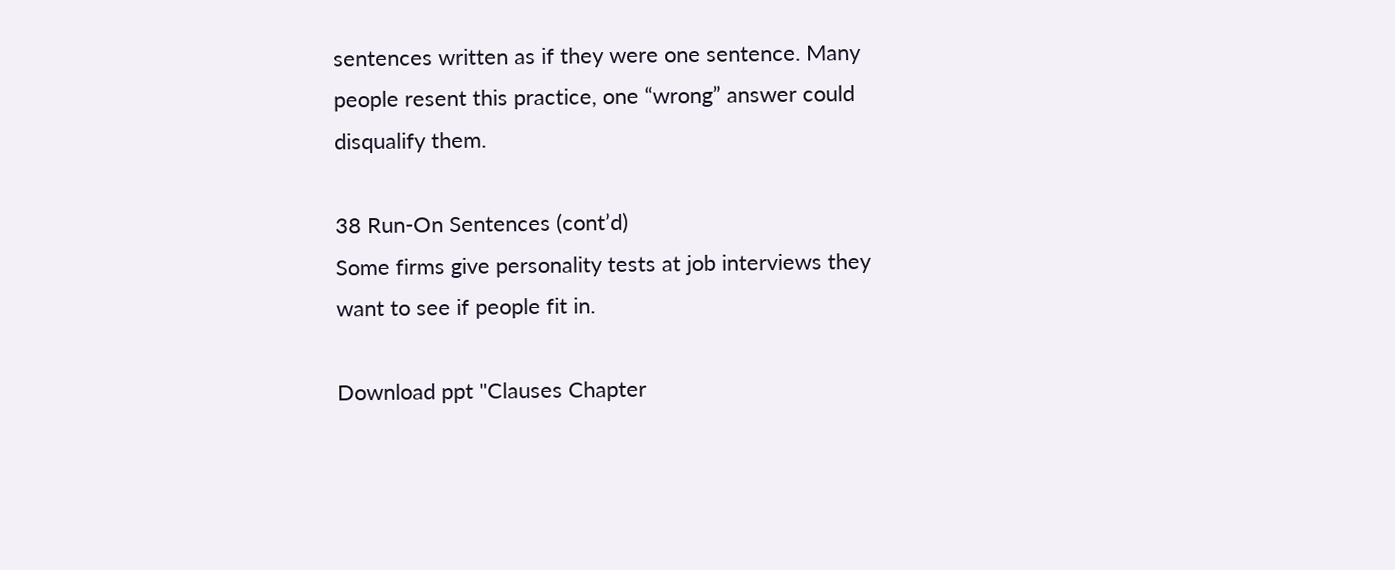sentences written as if they were one sentence. Many people resent this practice, one “wrong” answer could disqualify them.

38 Run-On Sentences (cont’d)
Some firms give personality tests at job interviews they want to see if people fit in.

Download ppt "Clauses Chapter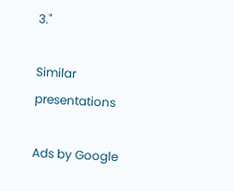3."

Similar presentations

Ads by Google